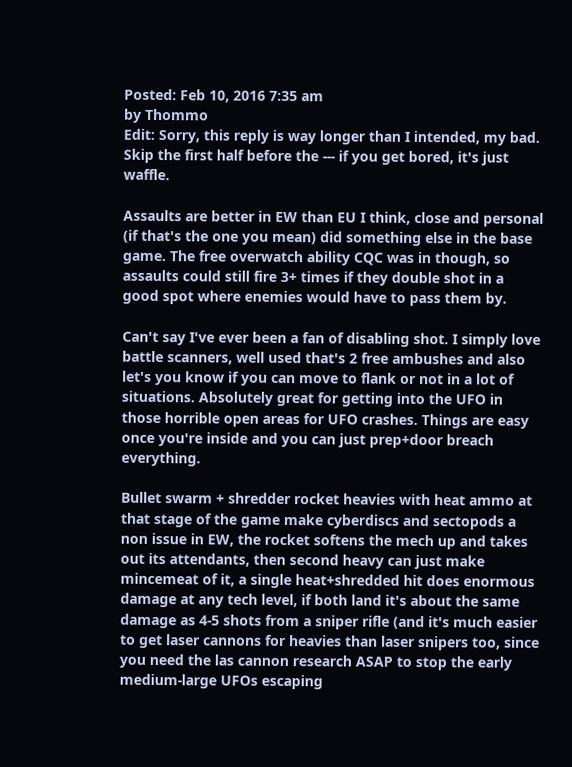Posted: Feb 10, 2016 7:35 am
by Thommo
Edit: Sorry, this reply is way longer than I intended, my bad. Skip the first half before the --- if you get bored, it's just waffle.

Assaults are better in EW than EU I think, close and personal (if that's the one you mean) did something else in the base game. The free overwatch ability CQC was in though, so assaults could still fire 3+ times if they double shot in a good spot where enemies would have to pass them by.

Can't say I've ever been a fan of disabling shot. I simply love battle scanners, well used that's 2 free ambushes and also let's you know if you can move to flank or not in a lot of situations. Absolutely great for getting into the UFO in those horrible open areas for UFO crashes. Things are easy once you're inside and you can just prep+door breach everything.

Bullet swarm + shredder rocket heavies with heat ammo at that stage of the game make cyberdiscs and sectopods a non issue in EW, the rocket softens the mech up and takes out its attendants, then second heavy can just make mincemeat of it, a single heat+shredded hit does enormous damage at any tech level, if both land it's about the same damage as 4-5 shots from a sniper rifle (and it's much easier to get laser cannons for heavies than laser snipers too, since you need the las cannon research ASAP to stop the early medium-large UFOs escaping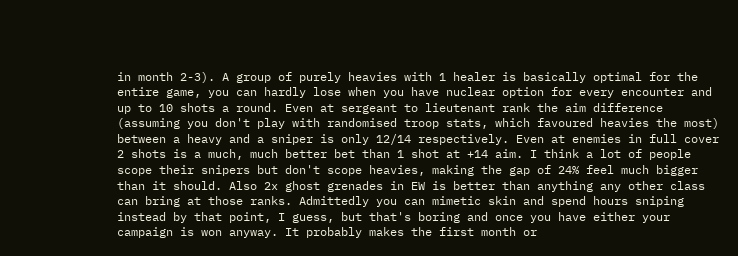in month 2-3). A group of purely heavies with 1 healer is basically optimal for the entire game, you can hardly lose when you have nuclear option for every encounter and up to 10 shots a round. Even at sergeant to lieutenant rank the aim difference (assuming you don't play with randomised troop stats, which favoured heavies the most) between a heavy and a sniper is only 12/14 respectively. Even at enemies in full cover 2 shots is a much, much better bet than 1 shot at +14 aim. I think a lot of people scope their snipers but don't scope heavies, making the gap of 24% feel much bigger than it should. Also 2x ghost grenades in EW is better than anything any other class can bring at those ranks. Admittedly you can mimetic skin and spend hours sniping instead by that point, I guess, but that's boring and once you have either your campaign is won anyway. It probably makes the first month or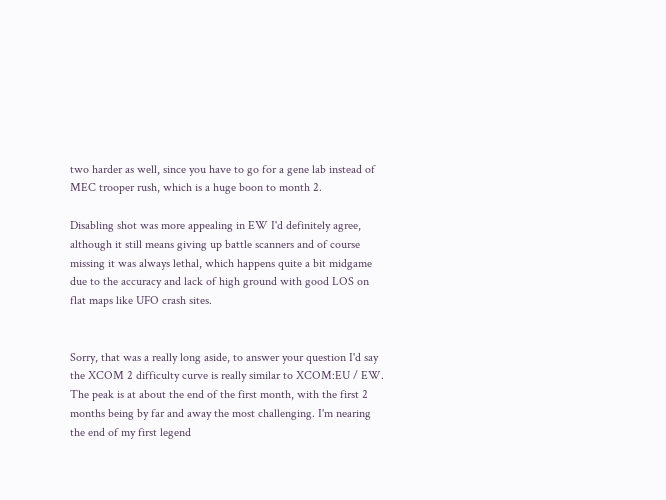two harder as well, since you have to go for a gene lab instead of MEC trooper rush, which is a huge boon to month 2.

Disabling shot was more appealing in EW I'd definitely agree, although it still means giving up battle scanners and of course missing it was always lethal, which happens quite a bit midgame due to the accuracy and lack of high ground with good LOS on flat maps like UFO crash sites.


Sorry, that was a really long aside, to answer your question I'd say the XCOM 2 difficulty curve is really similar to XCOM:EU / EW. The peak is at about the end of the first month, with the first 2 months being by far and away the most challenging. I'm nearing the end of my first legend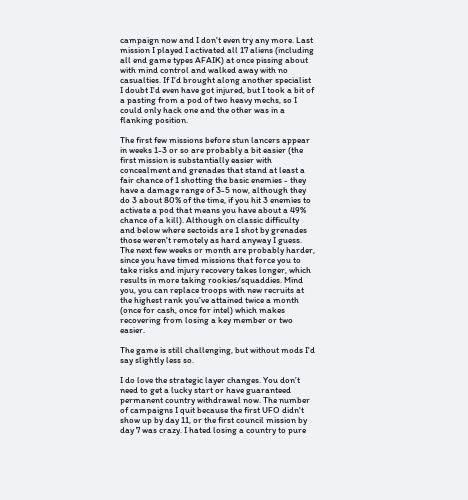campaign now and I don't even try any more. Last mission I played I activated all 17 aliens (including all end game types AFAIK) at once pissing about with mind control and walked away with no casualties. If I'd brought along another specialist I doubt I'd even have got injured, but I took a bit of a pasting from a pod of two heavy mechs, so I could only hack one and the other was in a flanking position.

The first few missions before stun lancers appear in weeks 1-3 or so are probably a bit easier (the first mission is substantially easier with concealment and grenades that stand at least a fair chance of 1 shotting the basic enemies - they have a damage range of 3-5 now, although they do 3 about 80% of the time, if you hit 3 enemies to activate a pod that means you have about a 49% chance of a kill). Although on classic difficulty and below where sectoids are 1 shot by grenades those weren't remotely as hard anyway I guess. The next few weeks or month are probably harder, since you have timed missions that force you to take risks and injury recovery takes longer, which results in more taking rookies/squaddies. Mind you, you can replace troops with new recruits at the highest rank you've attained twice a month (once for cash, once for intel) which makes recovering from losing a key member or two easier.

The game is still challenging, but without mods I'd say slightly less so.

I do love the strategic layer changes. You don't need to get a lucky start or have guaranteed permanent country withdrawal now. The number of campaigns I quit because the first UFO didn't show up by day 11, or the first council mission by day 7 was crazy. I hated losing a country to pure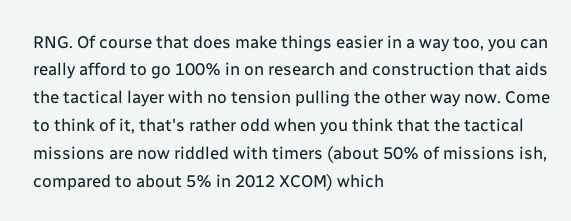RNG. Of course that does make things easier in a way too, you can really afford to go 100% in on research and construction that aids the tactical layer with no tension pulling the other way now. Come to think of it, that's rather odd when you think that the tactical missions are now riddled with timers (about 50% of missions ish, compared to about 5% in 2012 XCOM) which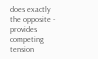does exactly the opposite - provides competing tension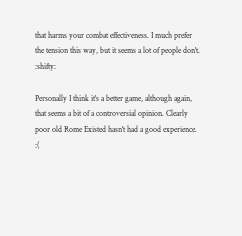that harms your combat effectiveness. I much prefer the tension this way, but it seems a lot of people don't. :shifty:

Personally I think it's a better game, although again, that seems a bit of a controversial opinion. Clearly poor old Rome Existed hasn't had a good experience. :(